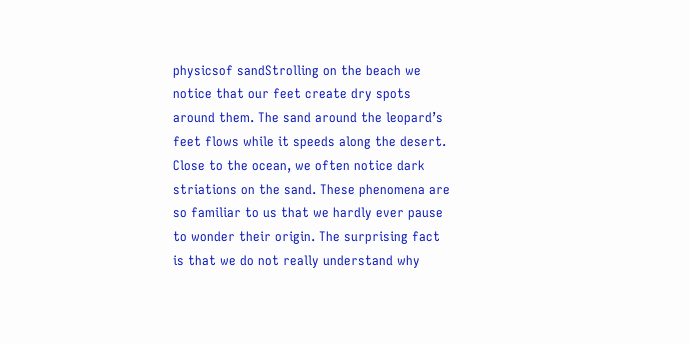physicsof sandStrolling on the beach we notice that our feet create dry spots around them. The sand around the leopard’s feet flows while it speeds along the desert. Close to the ocean, we often notice dark striations on the sand. These phenomena are so familiar to us that we hardly ever pause to wonder their origin. The surprising fact is that we do not really understand why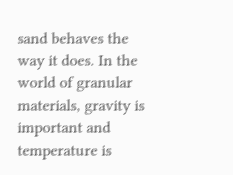sand behaves the way it does. In the world of granular materials, gravity is important and temperature is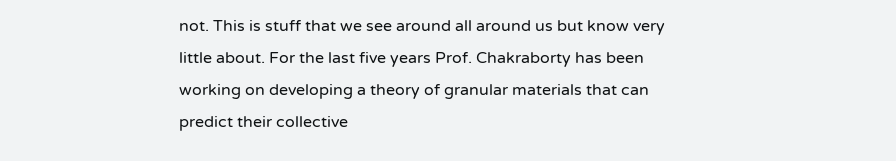not. This is stuff that we see around all around us but know very little about. For the last five years Prof. Chakraborty has been working on developing a theory of granular materials that can predict their collective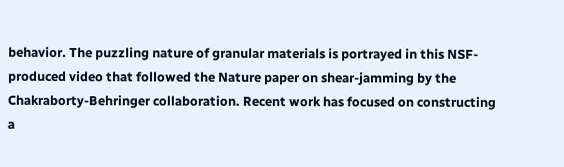behavior. The puzzling nature of granular materials is portrayed in this NSF-produced video that followed the Nature paper on shear-jamming by the Chakraborty-Behringer collaboration. Recent work has focused on constructing a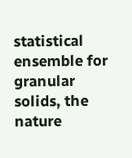statistical ensemble for granular solids, the nature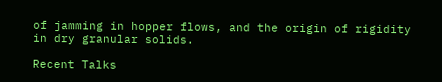of jamming in hopper flows, and the origin of rigidity in dry granular solids.

Recent Talks